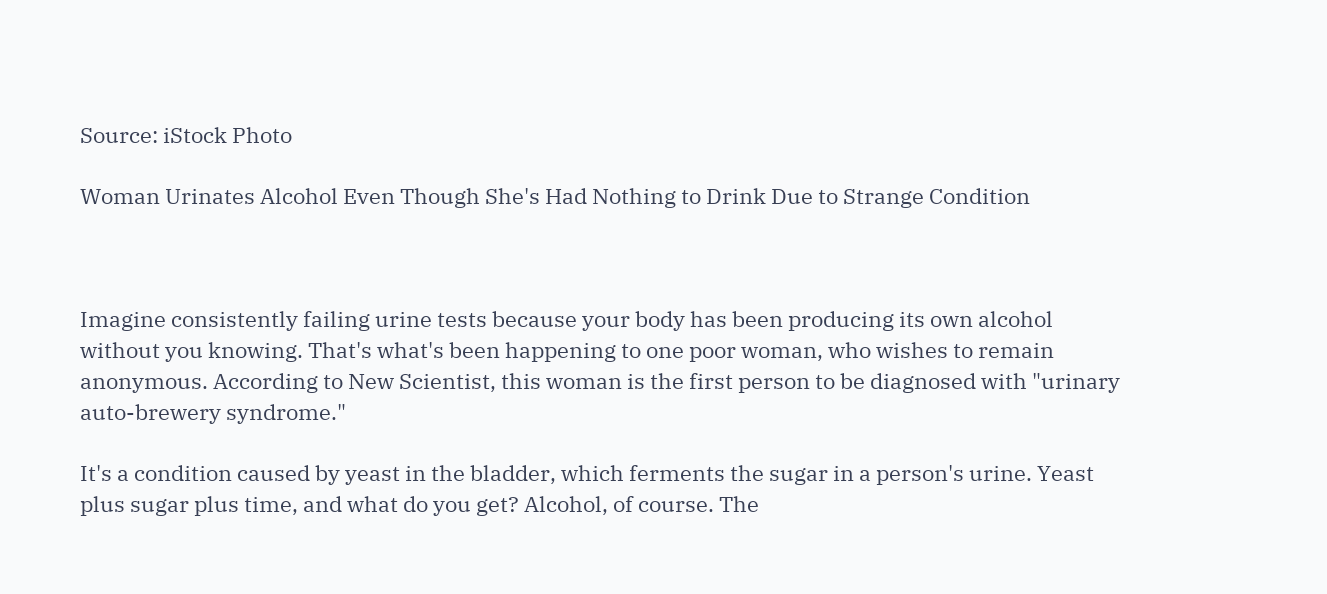Source: iStock Photo

Woman Urinates Alcohol Even Though She's Had Nothing to Drink Due to Strange Condition



Imagine consistently failing urine tests because your body has been producing its own alcohol without you knowing. That's what's been happening to one poor woman, who wishes to remain anonymous. According to New Scientist, this woman is the first person to be diagnosed with "urinary auto-brewery syndrome."

It's a condition caused by yeast in the bladder, which ferments the sugar in a person's urine. Yeast plus sugar plus time, and what do you get? Alcohol, of course. The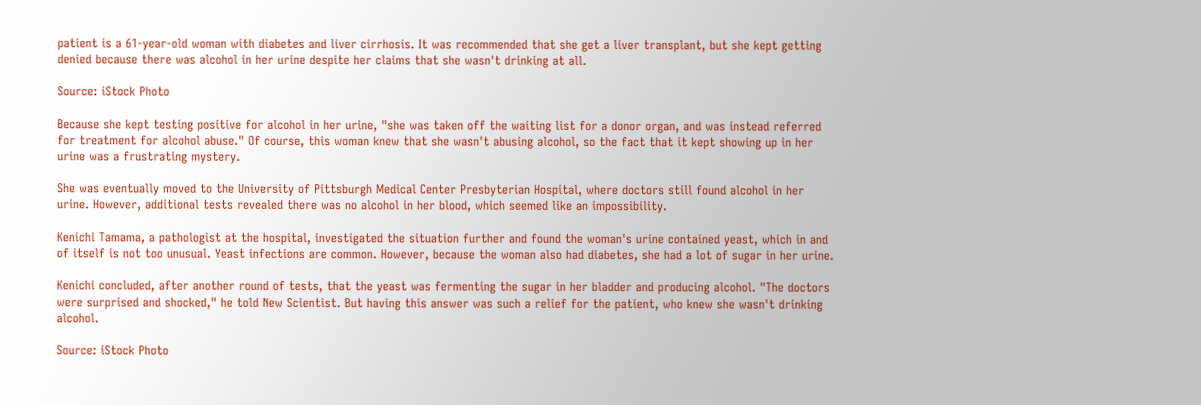patient is a 61-year-old woman with diabetes and liver cirrhosis. It was recommended that she get a liver transplant, but she kept getting denied because there was alcohol in her urine despite her claims that she wasn't drinking at all.

Source: iStock Photo

Because she kept testing positive for alcohol in her urine, "she was taken off the waiting list for a donor organ, and was instead referred for treatment for alcohol abuse." Of course, this woman knew that she wasn't abusing alcohol, so the fact that it kept showing up in her urine was a frustrating mystery.

She was eventually moved to the University of Pittsburgh Medical Center Presbyterian Hospital, where doctors still found alcohol in her urine. However, additional tests revealed there was no alcohol in her blood, which seemed like an impossibility.

Kenichi Tamama, a pathologist at the hospital, investigated the situation further and found the woman's urine contained yeast, which in and of itself is not too unusual. Yeast infections are common. However, because the woman also had diabetes, she had a lot of sugar in her urine.

Kenichi concluded, after another round of tests, that the yeast was fermenting the sugar in her bladder and producing alcohol. "The doctors were surprised and shocked," he told New Scientist. But having this answer was such a relief for the patient, who knew she wasn't drinking alcohol.

Source: iStock Photo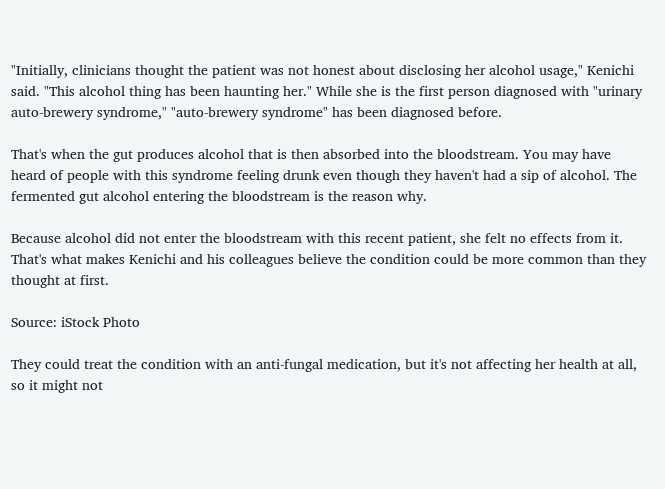"Initially, clinicians thought the patient was not honest about disclosing her alcohol usage," Kenichi said. "This alcohol thing has been haunting her." While she is the first person diagnosed with "urinary auto-brewery syndrome," "auto-brewery syndrome" has been diagnosed before.

That's when the gut produces alcohol that is then absorbed into the bloodstream. You may have heard of people with this syndrome feeling drunk even though they haven't had a sip of alcohol. The fermented gut alcohol entering the bloodstream is the reason why.

Because alcohol did not enter the bloodstream with this recent patient, she felt no effects from it. That's what makes Kenichi and his colleagues believe the condition could be more common than they thought at first.

Source: iStock Photo

They could treat the condition with an anti-fungal medication, but it's not affecting her health at all, so it might not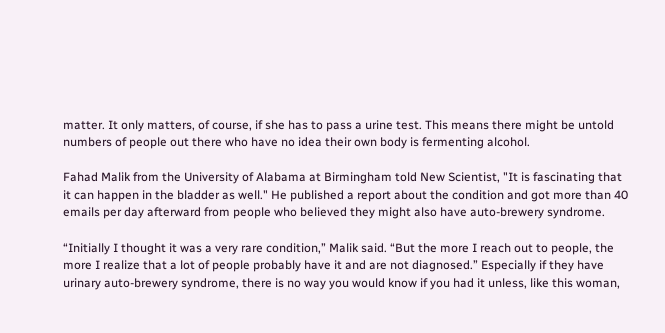matter. It only matters, of course, if she has to pass a urine test. This means there might be untold numbers of people out there who have no idea their own body is fermenting alcohol.

Fahad Malik from the University of Alabama at Birmingham told New Scientist, "It is fascinating that it can happen in the bladder as well." He published a report about the condition and got more than 40 emails per day afterward from people who believed they might also have auto-brewery syndrome.

“Initially I thought it was a very rare condition,” Malik said. “But the more I reach out to people, the more I realize that a lot of people probably have it and are not diagnosed.” Especially if they have urinary auto-brewery syndrome, there is no way you would know if you had it unless, like this woman,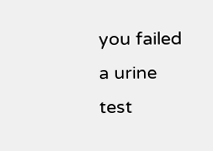you failed a urine test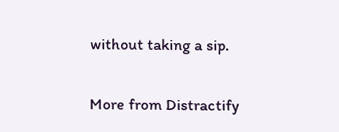without taking a sip.

More from Distractify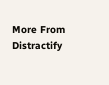More From Distractify